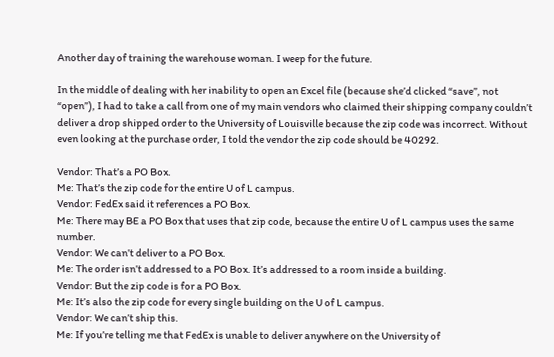Another day of training the warehouse woman. I weep for the future.

In the middle of dealing with her inability to open an Excel file (because she’d clicked “save”, not “open”), I had to take a call from one of my main vendors who claimed their shipping company couldn’t deliver a drop shipped order to the University of Louisville because the zip code was incorrect. Without even looking at the purchase order, I told the vendor the zip code should be 40292.

Vendor: That’s a PO Box.
Me: That’s the zip code for the entire U of L campus.
Vendor: FedEx said it references a PO Box.
Me: There may BE a PO Box that uses that zip code, because the entire U of L campus uses the same number.
Vendor: We can’t deliver to a PO Box.
Me: The order isn’t addressed to a PO Box. It’s addressed to a room inside a building.
Vendor: But the zip code is for a PO Box.
Me: It’s also the zip code for every single building on the U of L campus.
Vendor: We can’t ship this.
Me: If you’re telling me that FedEx is unable to deliver anywhere on the University of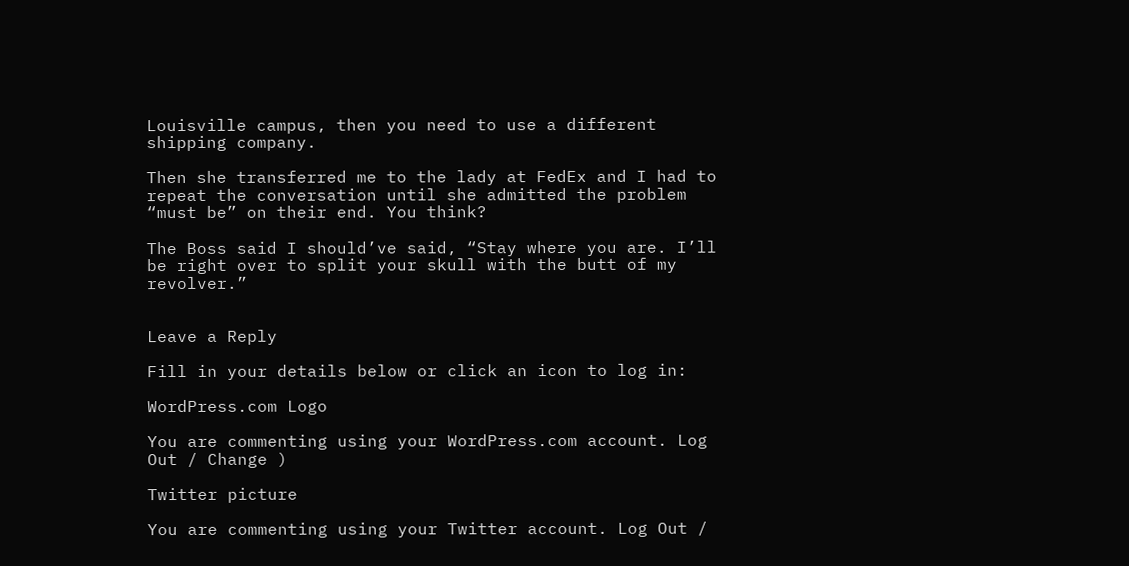Louisville campus, then you need to use a different shipping company.

Then she transferred me to the lady at FedEx and I had to repeat the conversation until she admitted the problem “must be” on their end. You think?

The Boss said I should’ve said, “Stay where you are. I’ll be right over to split your skull with the butt of my revolver.”


Leave a Reply

Fill in your details below or click an icon to log in:

WordPress.com Logo

You are commenting using your WordPress.com account. Log Out / Change )

Twitter picture

You are commenting using your Twitter account. Log Out /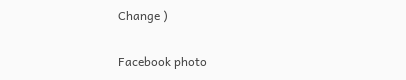Change )

Facebook photo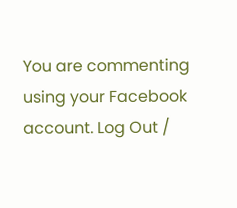You are commenting using your Facebook account. Log Out /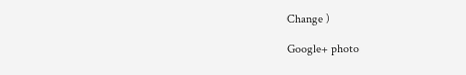Change )

Google+ photo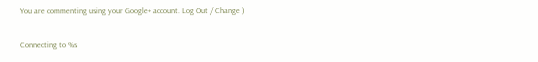You are commenting using your Google+ account. Log Out / Change )

Connecting to %s